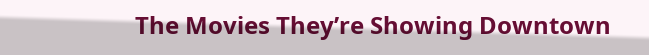The Movies They’re Showing Downtown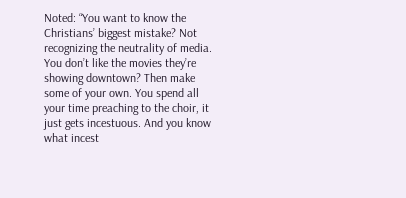Noted: “You want to know the Christians’ biggest mistake? Not recognizing the neutrality of media. You don’t like the movies they’re showing downtown? Then make some of your own. You spend all your time preaching to the choir, it just gets incestuous. And you know what incest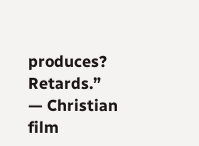produces? Retards.”
— Christian film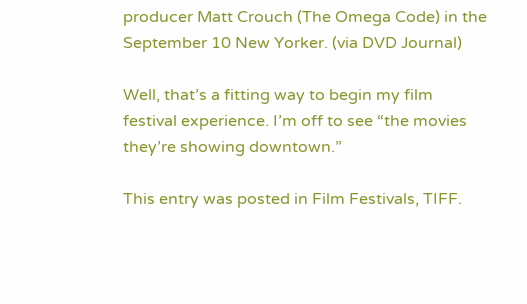producer Matt Crouch (The Omega Code) in the September 10 New Yorker. (via DVD Journal)

Well, that’s a fitting way to begin my film festival experience. I’m off to see “the movies they’re showing downtown.”

This entry was posted in Film Festivals, TIFF.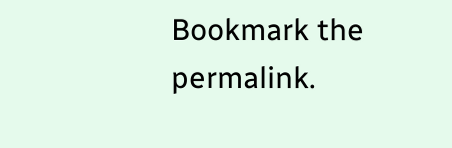Bookmark the permalink.